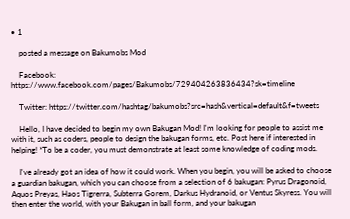• 1

    posted a message on Bakumobs Mod

    Facebook: https://www.facebook.com/pages/Bakumobs/729404263836434?sk=timeline

    Twitter: https://twitter.com/hashtag/bakumobs?src=hash&vertical=default&f=tweets

    Hello, I have decided to begin my own Bakugan Mod! I'm looking for people to assist me with it, such as coders, people to design the bakugan forms, etc. Post here if interested in helping! *To be a coder, you must demonstrate at least some knowledge of coding mods.

    I've already got an idea of how it could work. When you begin, you will be asked to choose a guardian bakugan, which you can choose from a selection of 6 bakugan: Pyrus Dragonoid, Aquos Preyas, Haos Tigrerra, Subterra Gorem, Darkus Hydranoid, or Ventus Skyress. You will then enter the world, with your Bakugan in ball form, and your bakugan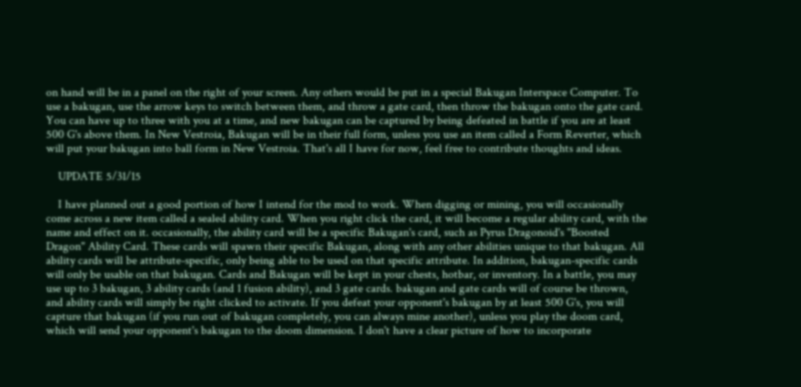on hand will be in a panel on the right of your screen. Any others would be put in a special Bakugan Interspace Computer. To use a bakugan, use the arrow keys to switch between them, and throw a gate card, then throw the bakugan onto the gate card. You can have up to three with you at a time, and new bakugan can be captured by being defeated in battle if you are at least 500 G's above them. In New Vestroia, Bakugan will be in their full form, unless you use an item called a Form Reverter, which will put your bakugan into ball form in New Vestroia. That's all I have for now, feel free to contribute thoughts and ideas.

    UPDATE 5/31/15

    I have planned out a good portion of how I intend for the mod to work. When digging or mining, you will occasionally come across a new item called a sealed ability card. When you right click the card, it will become a regular ability card, with the name and effect on it. occasionally, the ability card will be a specific Bakugan's card, such as Pyrus Dragonoid's "Boosted Dragon" Ability Card. These cards will spawn their specific Bakugan, along with any other abilities unique to that bakugan. All ability cards will be attribute-specific, only being able to be used on that specific attribute. In addition, bakugan-specific cards will only be usable on that bakugan. Cards and Bakugan will be kept in your chests, hotbar, or inventory. In a battle, you may use up to 3 bakugan, 3 ability cards (and 1 fusion ability), and 3 gate cards. bakugan and gate cards will of course be thrown, and ability cards will simply be right clicked to activate. If you defeat your opponent's bakugan by at least 500 G's, you will capture that bakugan (if you run out of bakugan completely, you can always mine another), unless you play the doom card, which will send your opponent's bakugan to the doom dimension. I don't have a clear picture of how to incorporate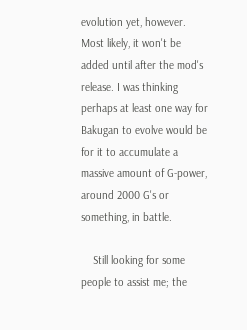evolution yet, however. Most likely, it won't be added until after the mod's release. I was thinking perhaps at least one way for Bakugan to evolve would be for it to accumulate a massive amount of G-power, around 2000 G's or something, in battle.

    Still looking for some people to assist me; the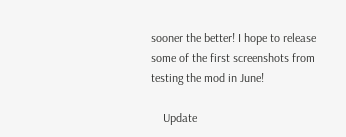sooner the better! I hope to release some of the first screenshots from testing the mod in June!

    Update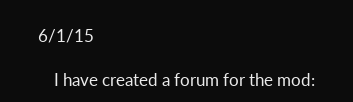6/1/15

    I have created a forum for the mod: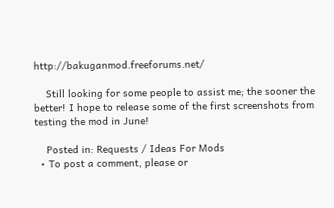http://bakuganmod.freeforums.net/

    Still looking for some people to assist me; the sooner the better! I hope to release some of the first screenshots from testing the mod in June!

    Posted in: Requests / Ideas For Mods
  • To post a comment, please or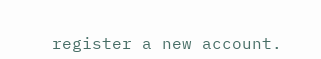register a new account.